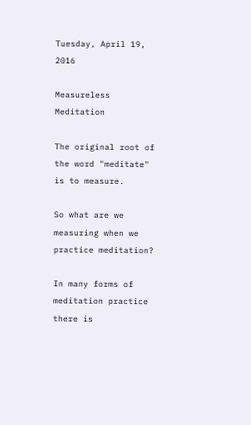Tuesday, April 19, 2016

Measureless Meditation

The original root of the word "meditate" is to measure.

So what are we measuring when we practice meditation?

In many forms of meditation practice there is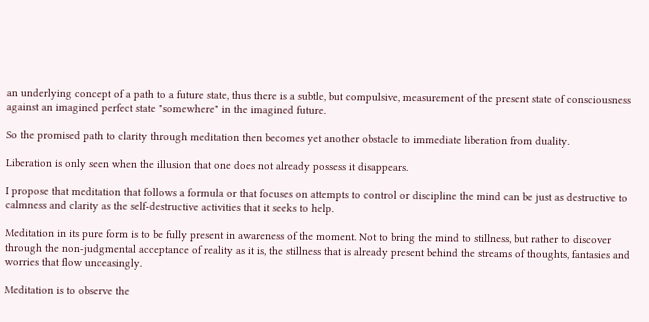an underlying concept of a path to a future state, thus there is a subtle, but compulsive, measurement of the present state of consciousness against an imagined perfect state "somewhere" in the imagined future.

So the promised path to clarity through meditation then becomes yet another obstacle to immediate liberation from duality.

Liberation is only seen when the illusion that one does not already possess it disappears.

I propose that meditation that follows a formula or that focuses on attempts to control or discipline the mind can be just as destructive to calmness and clarity as the self-destructive activities that it seeks to help.

Meditation in its pure form is to be fully present in awareness of the moment. Not to bring the mind to stillness, but rather to discover through the non-judgmental acceptance of reality as it is, the stillness that is already present behind the streams of thoughts, fantasies and worries that flow unceasingly.

Meditation is to observe the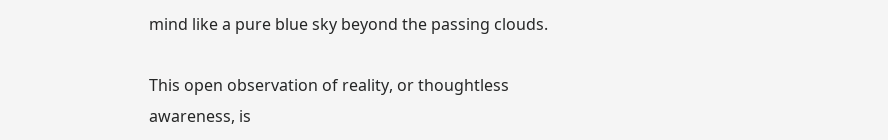mind like a pure blue sky beyond the passing clouds.

This open observation of reality, or thoughtless awareness, is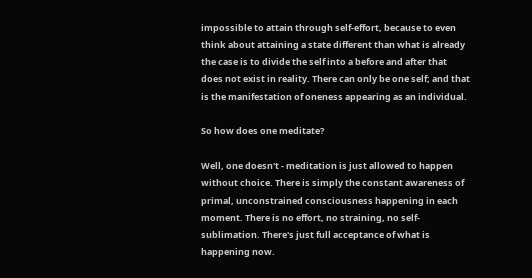impossible to attain through self-effort, because to even think about attaining a state different than what is already the case is to divide the self into a before and after that does not exist in reality. There can only be one self; and that is the manifestation of oneness appearing as an individual.

So how does one meditate?

Well, one doesn't - meditation is just allowed to happen without choice. There is simply the constant awareness of primal, unconstrained consciousness happening in each moment. There is no effort, no straining, no self-sublimation. There's just full acceptance of what is happening now.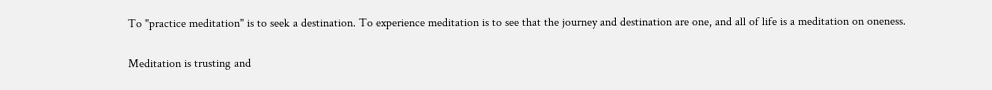To "practice meditation" is to seek a destination. To experience meditation is to see that the journey and destination are one, and all of life is a meditation on oneness.

Meditation is trusting and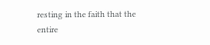resting in the faith that the entire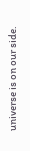universe is on our side.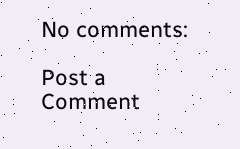No comments:

Post a Comment